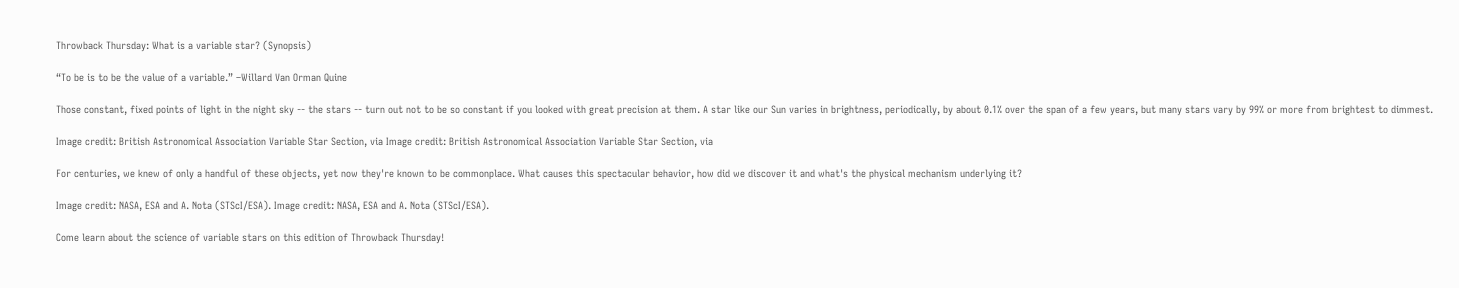Throwback Thursday: What is a variable star? (Synopsis)

“To be is to be the value of a variable.” –Willard Van Orman Quine

Those constant, fixed points of light in the night sky -- the stars -- turn out not to be so constant if you looked with great precision at them. A star like our Sun varies in brightness, periodically, by about 0.1% over the span of a few years, but many stars vary by 99% or more from brightest to dimmest.

Image credit: British Astronomical Association Variable Star Section, via Image credit: British Astronomical Association Variable Star Section, via

For centuries, we knew of only a handful of these objects, yet now they're known to be commonplace. What causes this spectacular behavior, how did we discover it and what's the physical mechanism underlying it?

Image credit: NASA, ESA and A. Nota (STScI/ESA). Image credit: NASA, ESA and A. Nota (STScI/ESA).

Come learn about the science of variable stars on this edition of Throwback Thursday!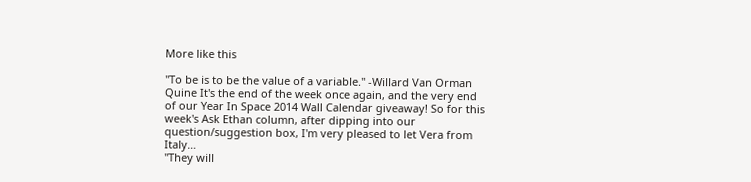More like this

"To be is to be the value of a variable." -Willard Van Orman Quine It's the end of the week once again, and the very end of our Year In Space 2014 Wall Calendar giveaway! So for this week's Ask Ethan column, after dipping into our question/suggestion box, I'm very pleased to let Vera from Italy…
"They will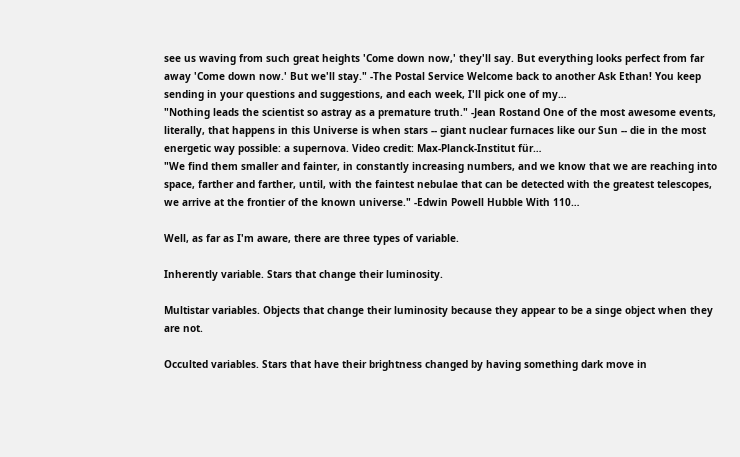see us waving from such great heights 'Come down now,' they'll say. But everything looks perfect from far away 'Come down now.' But we'll stay." -The Postal Service Welcome back to another Ask Ethan! You keep sending in your questions and suggestions, and each week, I'll pick one of my…
"Nothing leads the scientist so astray as a premature truth." -Jean Rostand One of the most awesome events, literally, that happens in this Universe is when stars -- giant nuclear furnaces like our Sun -- die in the most energetic way possible: a supernova. Video credit: Max-Planck-Institut für…
"We find them smaller and fainter, in constantly increasing numbers, and we know that we are reaching into space, farther and farther, until, with the faintest nebulae that can be detected with the greatest telescopes, we arrive at the frontier of the known universe." -Edwin Powell Hubble With 110…

Well, as far as I'm aware, there are three types of variable.

Inherently variable. Stars that change their luminosity.

Multistar variables. Objects that change their luminosity because they appear to be a singe object when they are not.

Occulted variables. Stars that have their brightness changed by having something dark move in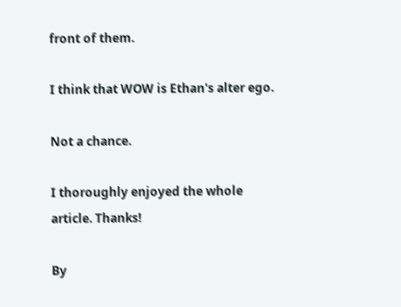front of them.

I think that WOW is Ethan's alter ego.

Not a chance.

I thoroughly enjoyed the whole article. Thanks!

By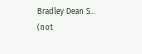Bradley Dean S… (not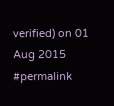verified) on 01 Aug 2015 #permalink